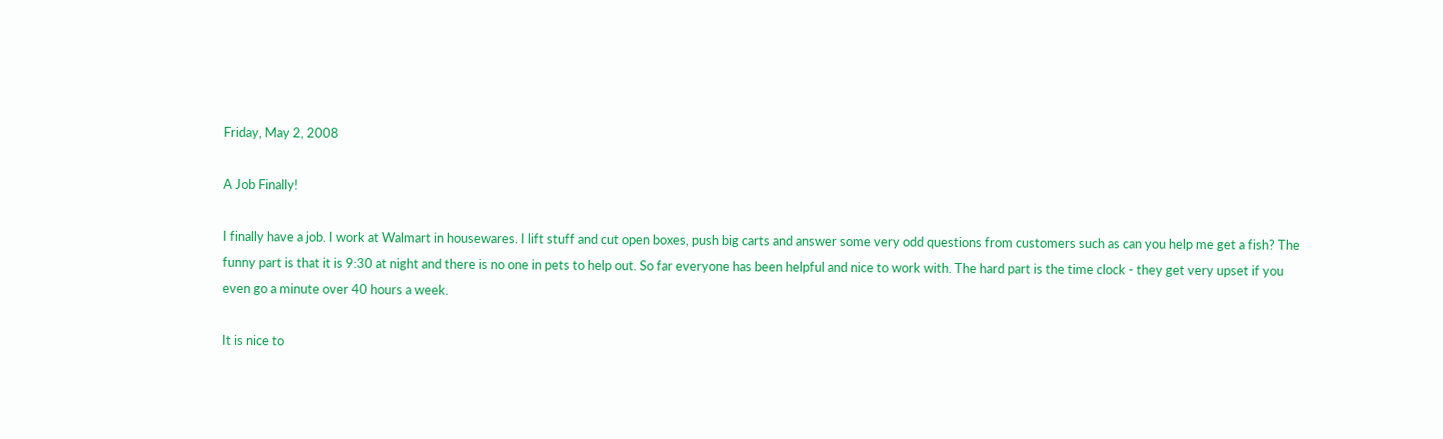Friday, May 2, 2008

A Job Finally!

I finally have a job. I work at Walmart in housewares. I lift stuff and cut open boxes, push big carts and answer some very odd questions from customers such as can you help me get a fish? The funny part is that it is 9:30 at night and there is no one in pets to help out. So far everyone has been helpful and nice to work with. The hard part is the time clock - they get very upset if you even go a minute over 40 hours a week.

It is nice to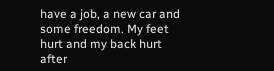have a job, a new car and some freedom. My feet hurt and my back hurt after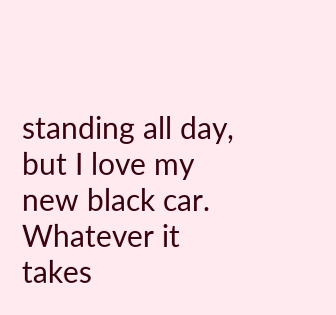standing all day, but I love my new black car. Whatever it takes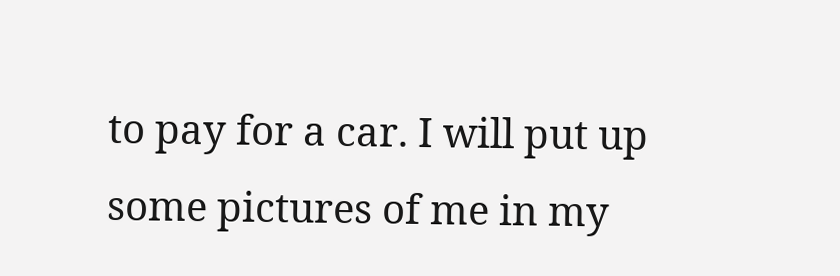to pay for a car. I will put up some pictures of me in my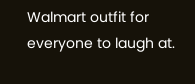Walmart outfit for everyone to laugh at.